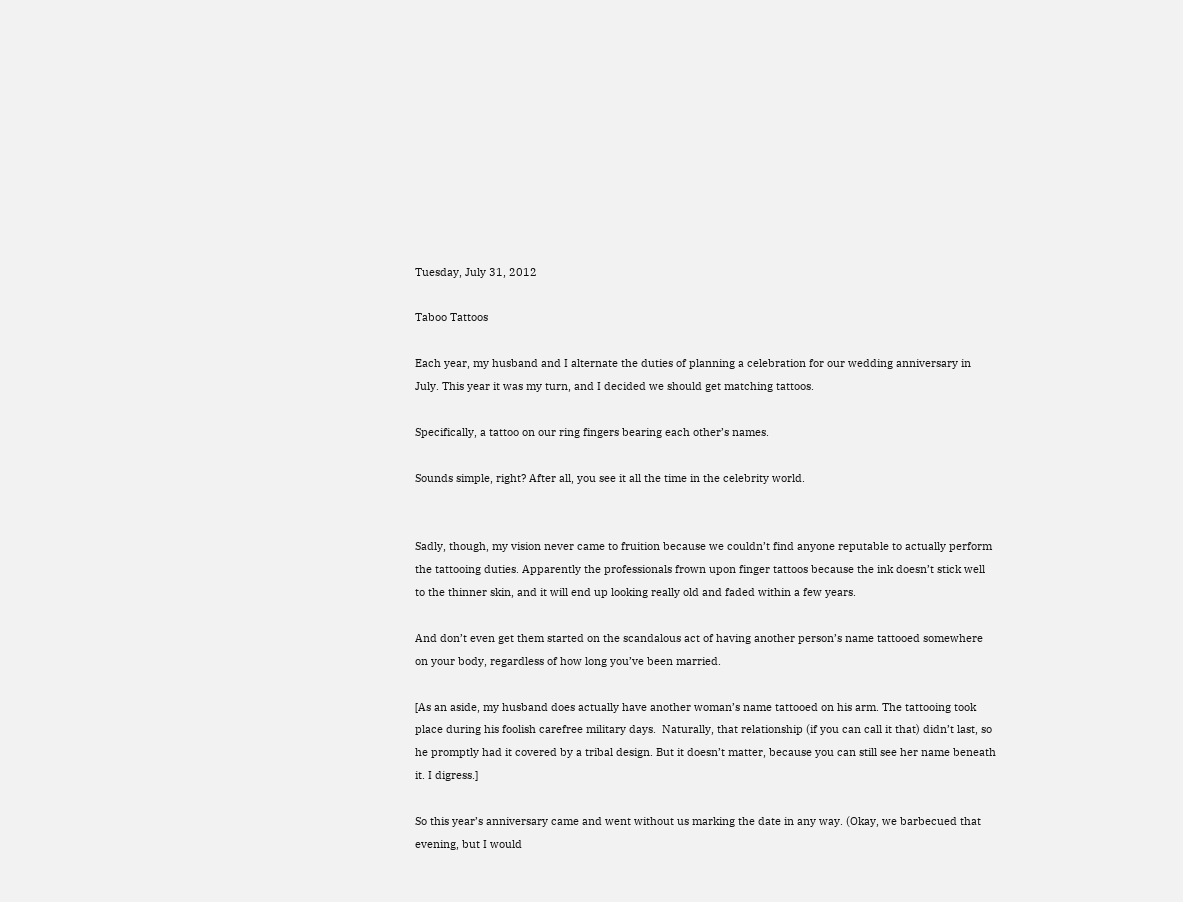Tuesday, July 31, 2012

Taboo Tattoos

Each year, my husband and I alternate the duties of planning a celebration for our wedding anniversary in July. This year it was my turn, and I decided we should get matching tattoos.

Specifically, a tattoo on our ring fingers bearing each other’s names.

Sounds simple, right? After all, you see it all the time in the celebrity world.


Sadly, though, my vision never came to fruition because we couldn’t find anyone reputable to actually perform the tattooing duties. Apparently the professionals frown upon finger tattoos because the ink doesn’t stick well to the thinner skin, and it will end up looking really old and faded within a few years.

And don’t even get them started on the scandalous act of having another person’s name tattooed somewhere on your body, regardless of how long you’ve been married.

[As an aside, my husband does actually have another woman’s name tattooed on his arm. The tattooing took place during his foolish carefree military days.  Naturally, that relationship (if you can call it that) didn’t last, so he promptly had it covered by a tribal design. But it doesn’t matter, because you can still see her name beneath it. I digress.]

So this year’s anniversary came and went without us marking the date in any way. (Okay, we barbecued that evening, but I would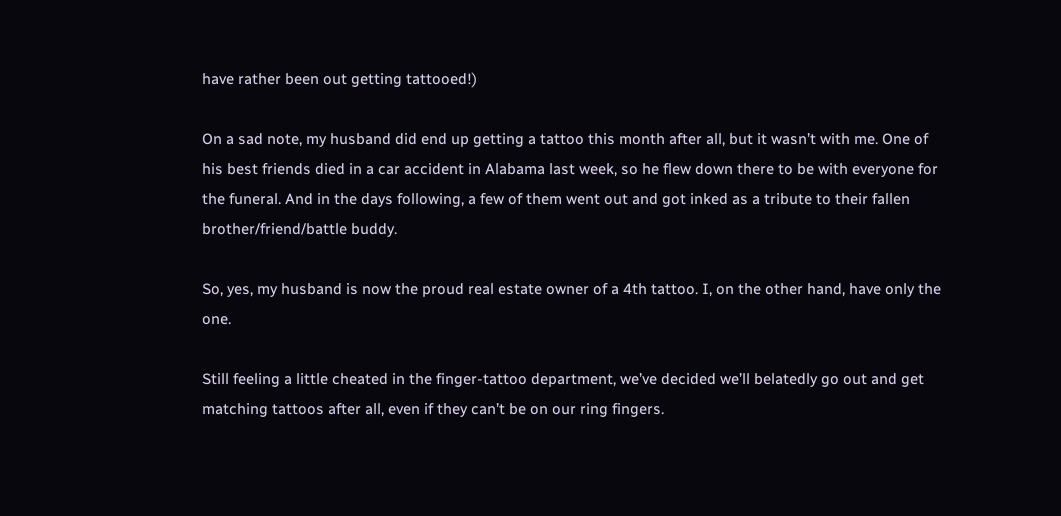have rather been out getting tattooed!)

On a sad note, my husband did end up getting a tattoo this month after all, but it wasn’t with me. One of his best friends died in a car accident in Alabama last week, so he flew down there to be with everyone for the funeral. And in the days following, a few of them went out and got inked as a tribute to their fallen brother/friend/battle buddy.

So, yes, my husband is now the proud real estate owner of a 4th tattoo. I, on the other hand, have only the one.

Still feeling a little cheated in the finger-tattoo department, we’ve decided we’ll belatedly go out and get matching tattoos after all, even if they can’t be on our ring fingers.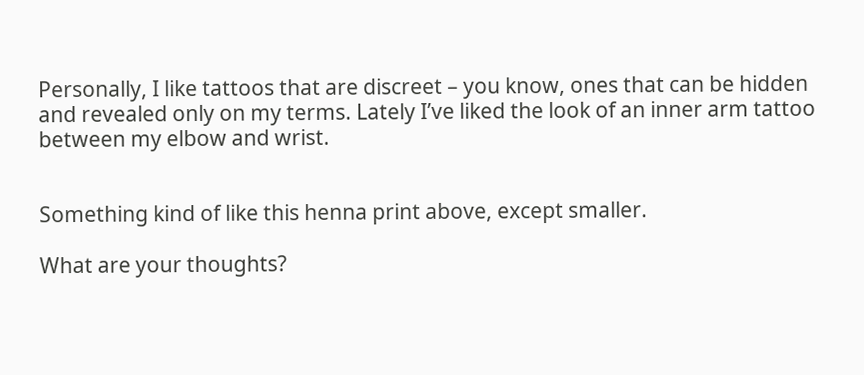Personally, I like tattoos that are discreet – you know, ones that can be hidden and revealed only on my terms. Lately I’ve liked the look of an inner arm tattoo between my elbow and wrist.


Something kind of like this henna print above, except smaller.

What are your thoughts?